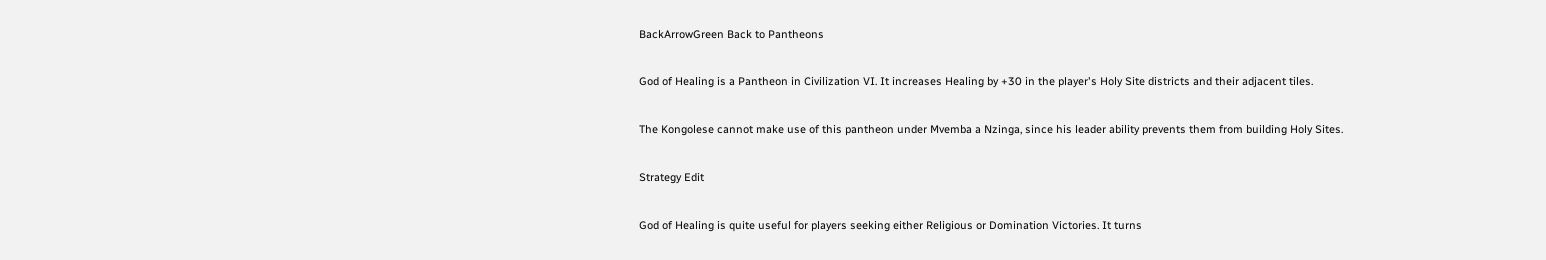BackArrowGreen Back to Pantheons

God of Healing is a Pantheon in Civilization VI. It increases Healing by +30 in the player's Holy Site districts and their adjacent tiles.

The Kongolese cannot make use of this pantheon under Mvemba a Nzinga, since his leader ability prevents them from building Holy Sites.

Strategy Edit

God of Healing is quite useful for players seeking either Religious or Domination Victories. It turns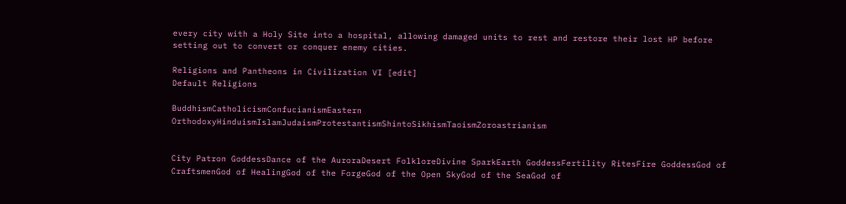every city with a Holy Site into a hospital, allowing damaged units to rest and restore their lost HP before setting out to convert or conquer enemy cities.

Religions and Pantheons in Civilization VI [edit]
Default Religions

BuddhismCatholicismConfucianismEastern OrthodoxyHinduismIslamJudaismProtestantismShintoSikhismTaoismZoroastrianism


City Patron GoddessDance of the AuroraDesert FolkloreDivine SparkEarth GoddessFertility RitesFire GoddessGod of CraftsmenGod of HealingGod of the ForgeGod of the Open SkyGod of the SeaGod of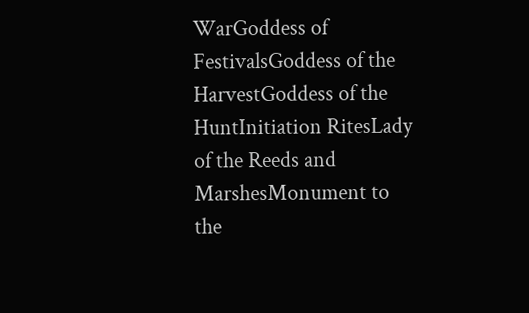WarGoddess of FestivalsGoddess of the HarvestGoddess of the HuntInitiation RitesLady of the Reeds and MarshesMonument to the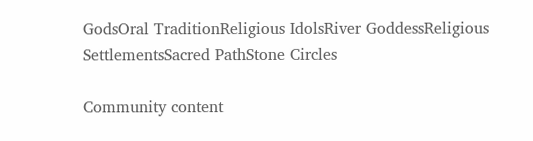GodsOral TraditionReligious IdolsRiver GoddessReligious SettlementsSacred PathStone Circles

Community content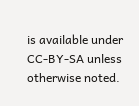is available under CC-BY-SA unless otherwise noted.